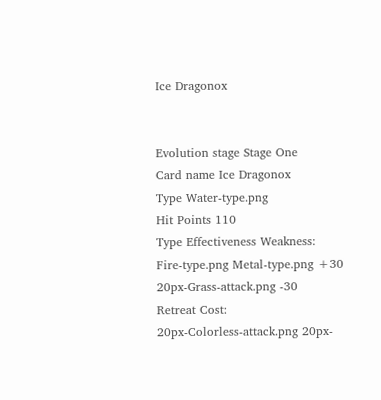Ice Dragonox


Evolution stage Stage One
Card name Ice Dragonox
Type Water-type.png
Hit Points 110
Type Effectiveness Weakness:
Fire-type.png Metal-type.png +30
20px-Grass-attack.png -30
Retreat Cost:
20px-Colorless-attack.png 20px-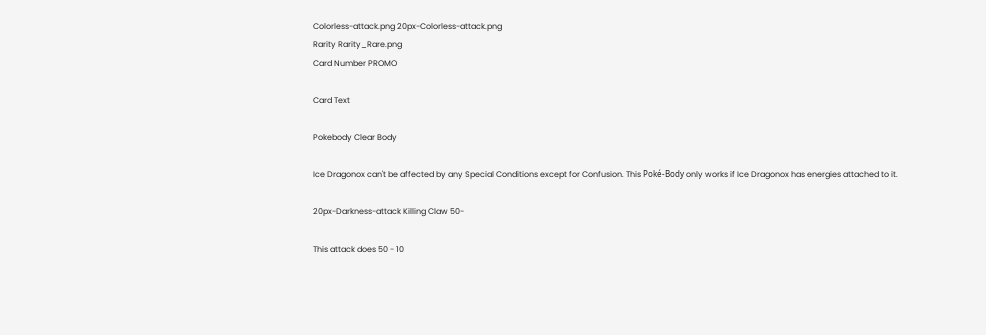Colorless-attack.png 20px-Colorless-attack.png
Rarity Rarity_Rare.png
Card Number PROMO

Card Text

Pokebody Clear Body

Ice Dragonox can't be affected by any Special Conditions except for Confusion. This Poké-Body only works if Ice Dragonox has energies attached to it.

20px-Darkness-attack Killing Claw 50-

This attack does 50 - 10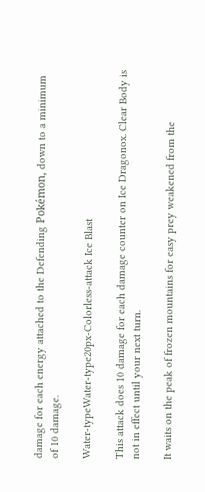damage for each energy attached to the Defending Pokémon, down to a minimum of 10 damage.

Water-typeWater-type20px-Colorless-attack Ice Blast

This attack does 10 damage for each damage counter on Ice Dragonox. Clear Body is not in effect until your next turn.

It waits on the peak of frozen mountains for easy prey weakened from the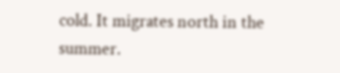cold. It migrates north in the summer.